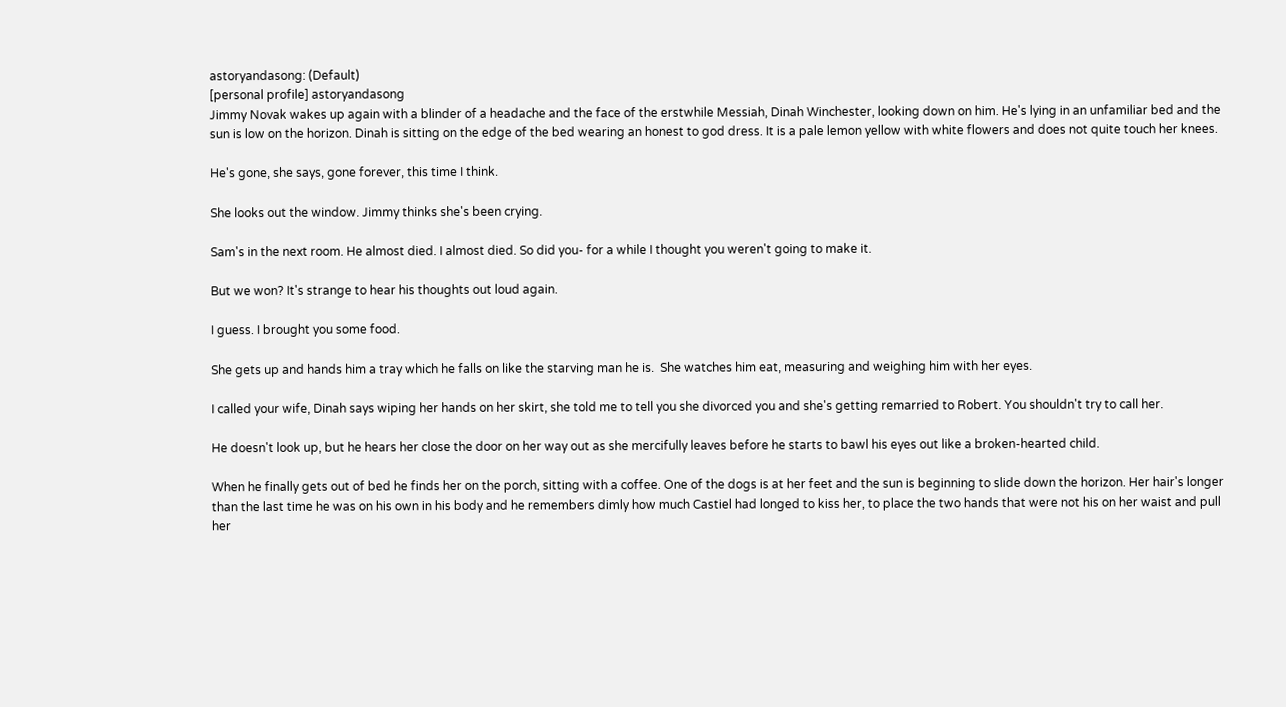astoryandasong: (Default)
[personal profile] astoryandasong
Jimmy Novak wakes up again with a blinder of a headache and the face of the erstwhile Messiah, Dinah Winchester, looking down on him. He's lying in an unfamiliar bed and the sun is low on the horizon. Dinah is sitting on the edge of the bed wearing an honest to god dress. It is a pale lemon yellow with white flowers and does not quite touch her knees.

He's gone, she says, gone forever, this time I think.

She looks out the window. Jimmy thinks she's been crying.

Sam's in the next room. He almost died. I almost died. So did you- for a while I thought you weren't going to make it.

But we won? It's strange to hear his thoughts out loud again.

I guess. I brought you some food.

She gets up and hands him a tray which he falls on like the starving man he is.  She watches him eat, measuring and weighing him with her eyes.

I called your wife, Dinah says wiping her hands on her skirt, she told me to tell you she divorced you and she's getting remarried to Robert. You shouldn't try to call her.

He doesn't look up, but he hears her close the door on her way out as she mercifully leaves before he starts to bawl his eyes out like a broken-hearted child.

When he finally gets out of bed he finds her on the porch, sitting with a coffee. One of the dogs is at her feet and the sun is beginning to slide down the horizon. Her hair's longer than the last time he was on his own in his body and he remembers dimly how much Castiel had longed to kiss her, to place the two hands that were not his on her waist and pull her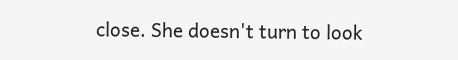close. She doesn't turn to look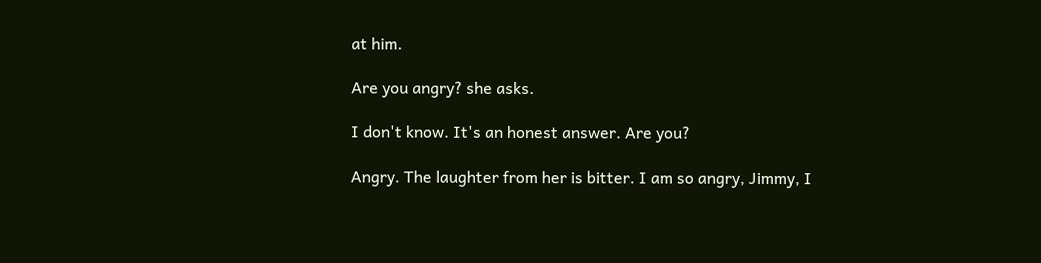at him.

Are you angry? she asks.

I don't know. It's an honest answer. Are you?

Angry. The laughter from her is bitter. I am so angry, Jimmy, I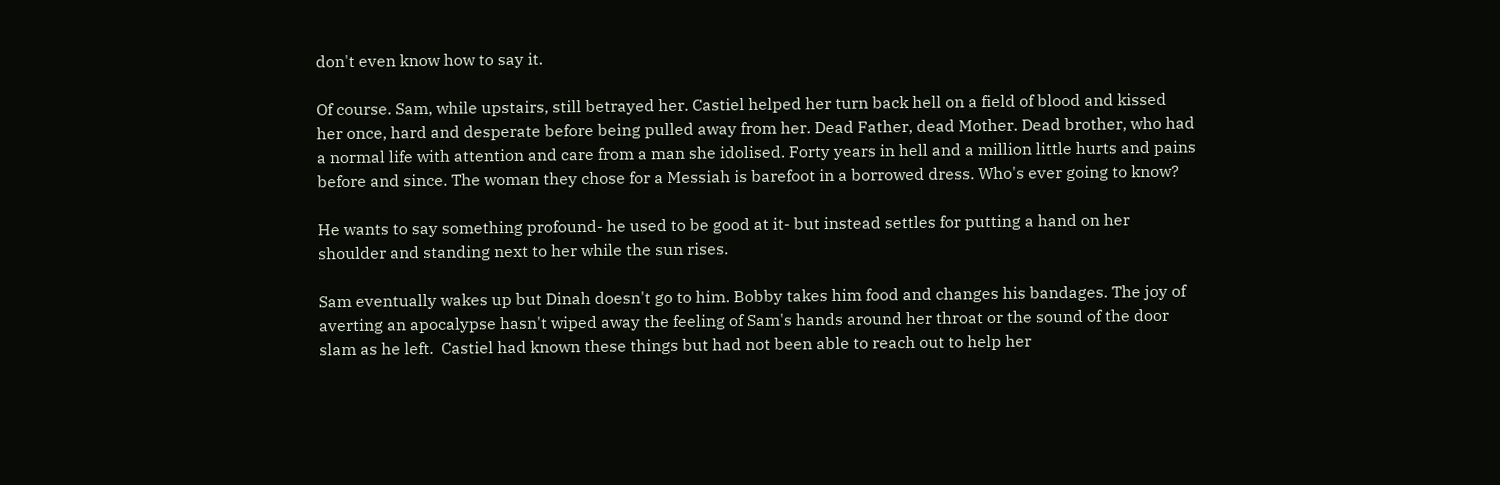don't even know how to say it.

Of course. Sam, while upstairs, still betrayed her. Castiel helped her turn back hell on a field of blood and kissed her once, hard and desperate before being pulled away from her. Dead Father, dead Mother. Dead brother, who had a normal life with attention and care from a man she idolised. Forty years in hell and a million little hurts and pains before and since. The woman they chose for a Messiah is barefoot in a borrowed dress. Who's ever going to know?

He wants to say something profound- he used to be good at it- but instead settles for putting a hand on her shoulder and standing next to her while the sun rises.

Sam eventually wakes up but Dinah doesn't go to him. Bobby takes him food and changes his bandages. The joy of averting an apocalypse hasn't wiped away the feeling of Sam's hands around her throat or the sound of the door slam as he left.  Castiel had known these things but had not been able to reach out to help her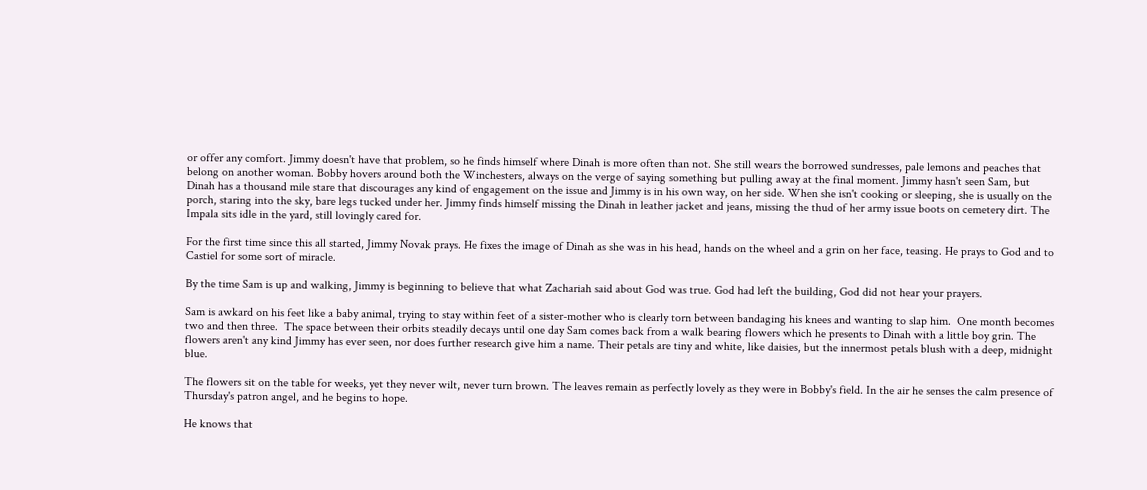or offer any comfort. Jimmy doesn't have that problem, so he finds himself where Dinah is more often than not. She still wears the borrowed sundresses, pale lemons and peaches that belong on another woman. Bobby hovers around both the Winchesters, always on the verge of saying something but pulling away at the final moment. Jimmy hasn't seen Sam, but Dinah has a thousand mile stare that discourages any kind of engagement on the issue and Jimmy is in his own way, on her side. When she isn't cooking or sleeping, she is usually on the porch, staring into the sky, bare legs tucked under her. Jimmy finds himself missing the Dinah in leather jacket and jeans, missing the thud of her army issue boots on cemetery dirt. The Impala sits idle in the yard, still lovingly cared for.

For the first time since this all started, Jimmy Novak prays. He fixes the image of Dinah as she was in his head, hands on the wheel and a grin on her face, teasing. He prays to God and to Castiel for some sort of miracle.

By the time Sam is up and walking, Jimmy is beginning to believe that what Zachariah said about God was true. God had left the building, God did not hear your prayers.

Sam is awkard on his feet like a baby animal, trying to stay within feet of a sister-mother who is clearly torn between bandaging his knees and wanting to slap him.  One month becomes two and then three.  The space between their orbits steadily decays until one day Sam comes back from a walk bearing flowers which he presents to Dinah with a little boy grin. The flowers aren't any kind Jimmy has ever seen, nor does further research give him a name. Their petals are tiny and white, like daisies, but the innermost petals blush with a deep, midnight blue.

The flowers sit on the table for weeks, yet they never wilt, never turn brown. The leaves remain as perfectly lovely as they were in Bobby's field. In the air he senses the calm presence of Thursday's patron angel, and he begins to hope.

He knows that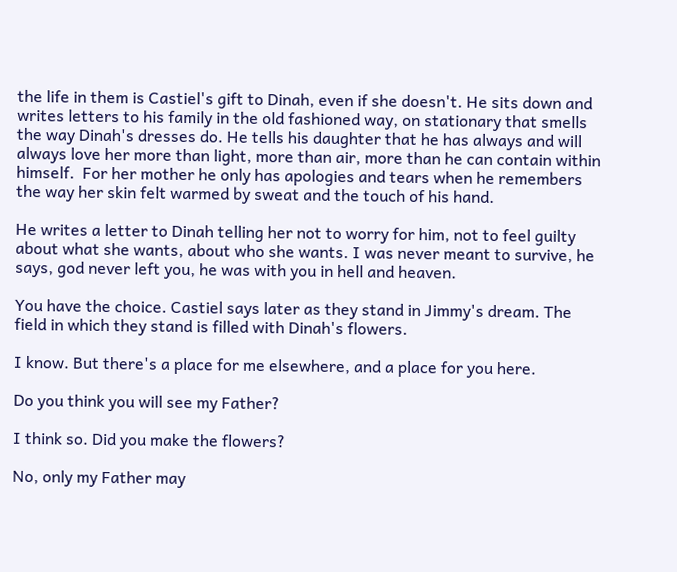the life in them is Castiel's gift to Dinah, even if she doesn't. He sits down and writes letters to his family in the old fashioned way, on stationary that smells the way Dinah's dresses do. He tells his daughter that he has always and will always love her more than light, more than air, more than he can contain within himself.  For her mother he only has apologies and tears when he remembers the way her skin felt warmed by sweat and the touch of his hand.

He writes a letter to Dinah telling her not to worry for him, not to feel guilty about what she wants, about who she wants. I was never meant to survive, he says, god never left you, he was with you in hell and heaven.

You have the choice. Castiel says later as they stand in Jimmy's dream. The field in which they stand is filled with Dinah's flowers.

I know. But there's a place for me elsewhere, and a place for you here.

Do you think you will see my Father?

I think so. Did you make the flowers?

No, only my Father may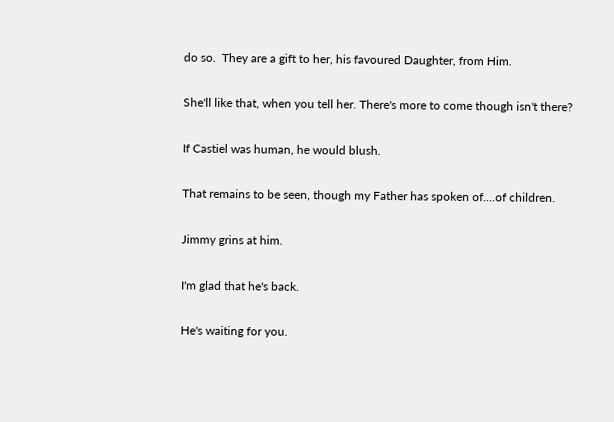do so.  They are a gift to her, his favoured Daughter, from Him.

She'll like that, when you tell her. There's more to come though isn't there?

If Castiel was human, he would blush.

That remains to be seen, though my Father has spoken of....of children.

Jimmy grins at him.

I'm glad that he's back.

He's waiting for you.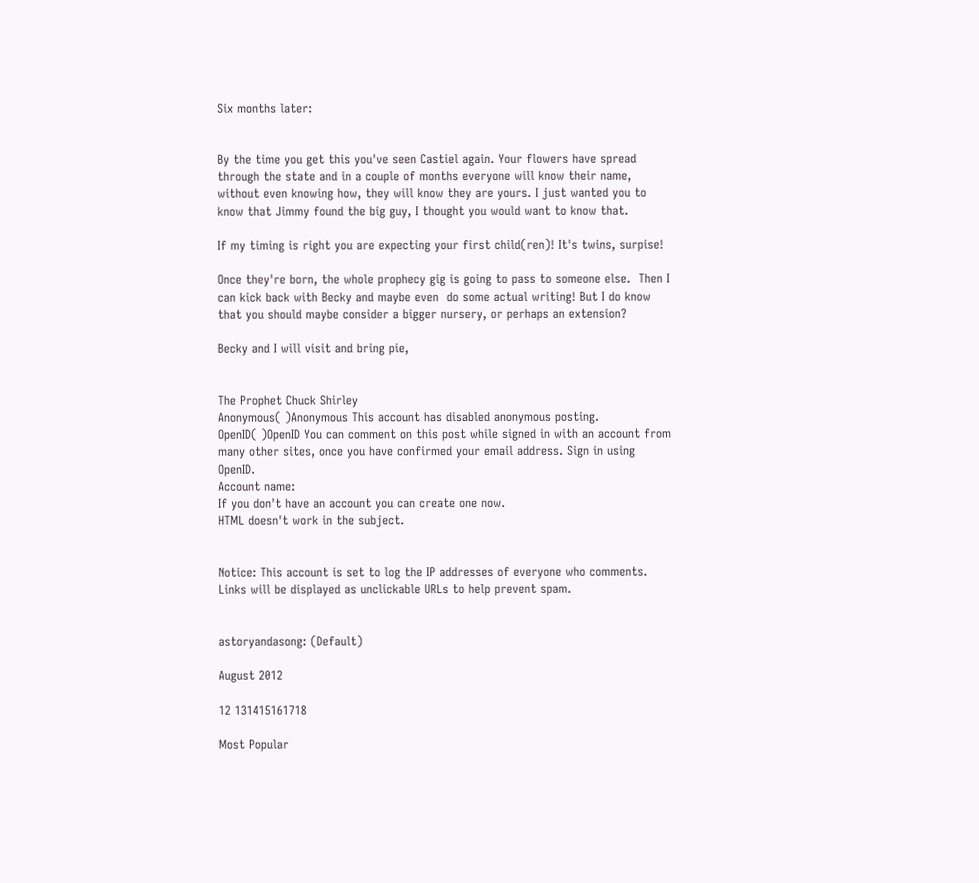Six months later:


By the time you get this you've seen Castiel again. Your flowers have spread through the state and in a couple of months everyone will know their name, without even knowing how, they will know they are yours. I just wanted you to know that Jimmy found the big guy, I thought you would want to know that.

If my timing is right you are expecting your first child(ren)! It's twins, surpise!

Once they're born, the whole prophecy gig is going to pass to someone else.  Then I can kick back with Becky and maybe even  do some actual writing! But I do know that you should maybe consider a bigger nursery, or perhaps an extension?

Becky and I will visit and bring pie,


The Prophet Chuck Shirley
Anonymous( )Anonymous This account has disabled anonymous posting.
OpenID( )OpenID You can comment on this post while signed in with an account from many other sites, once you have confirmed your email address. Sign in using OpenID.
Account name:
If you don't have an account you can create one now.
HTML doesn't work in the subject.


Notice: This account is set to log the IP addresses of everyone who comments.
Links will be displayed as unclickable URLs to help prevent spam.


astoryandasong: (Default)

August 2012

12 131415161718

Most Popular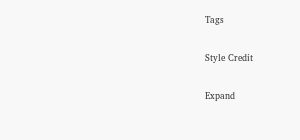Tags

Style Credit

Expand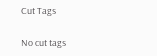Cut Tags

No cut tags